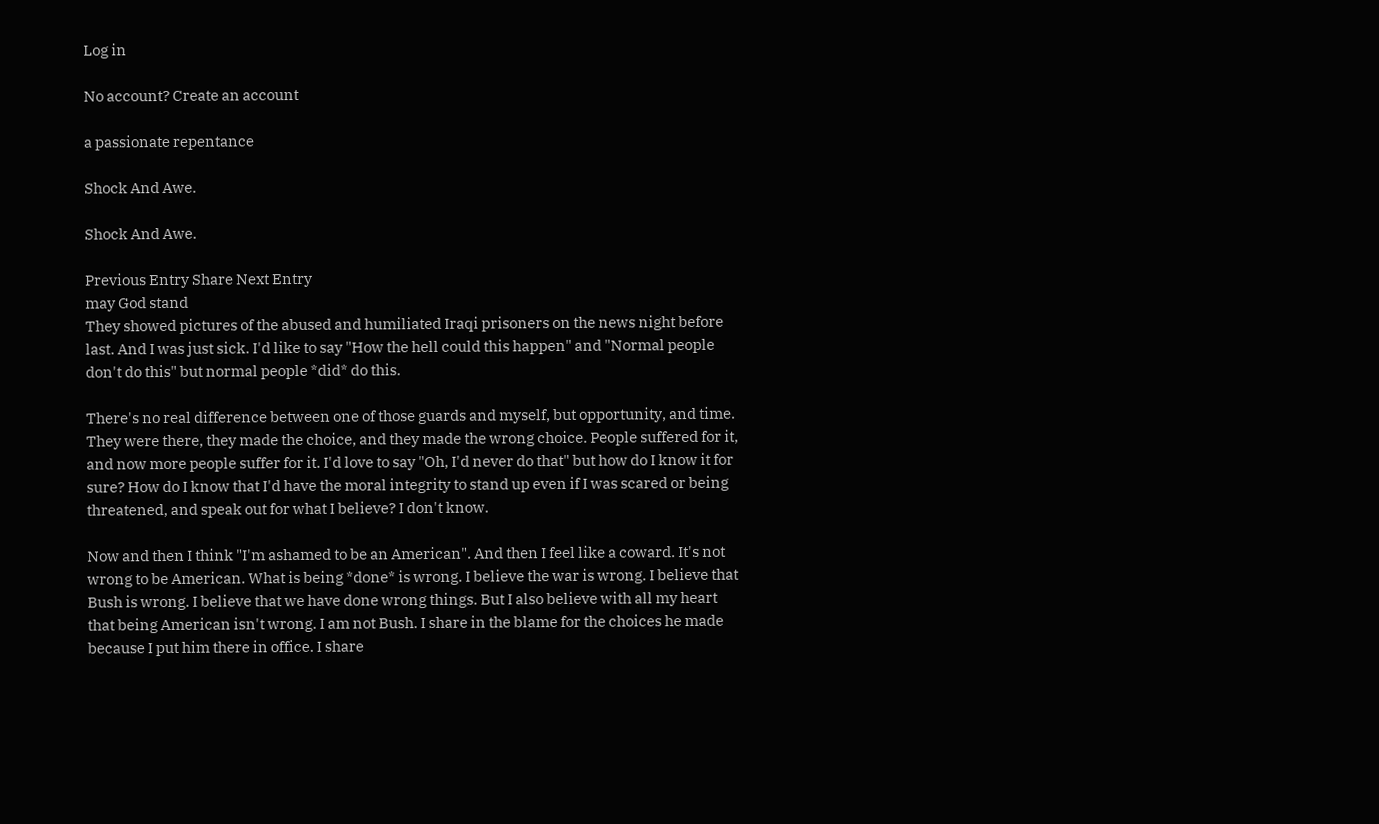Log in

No account? Create an account

a passionate repentance

Shock And Awe.

Shock And Awe.

Previous Entry Share Next Entry
may God stand
They showed pictures of the abused and humiliated Iraqi prisoners on the news night before last. And I was just sick. I'd like to say "How the hell could this happen" and "Normal people don't do this" but normal people *did* do this.

There's no real difference between one of those guards and myself, but opportunity, and time. They were there, they made the choice, and they made the wrong choice. People suffered for it, and now more people suffer for it. I'd love to say "Oh, I'd never do that" but how do I know it for sure? How do I know that I'd have the moral integrity to stand up even if I was scared or being threatened, and speak out for what I believe? I don't know.

Now and then I think "I'm ashamed to be an American". And then I feel like a coward. It's not wrong to be American. What is being *done* is wrong. I believe the war is wrong. I believe that Bush is wrong. I believe that we have done wrong things. But I also believe with all my heart that being American isn't wrong. I am not Bush. I share in the blame for the choices he made because I put him there in office. I share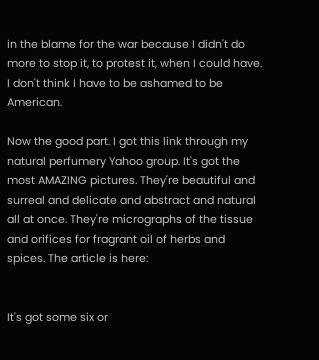in the blame for the war because I didn't do more to stop it, to protest it, when I could have. I don't think I have to be ashamed to be American.

Now the good part. I got this link through my natural perfumery Yahoo group. It's got the most AMAZING pictures. They're beautiful and surreal and delicate and abstract and natural all at once. They're micrographs of the tissue and orifices for fragrant oil of herbs and spices. The article is here:


It's got some six or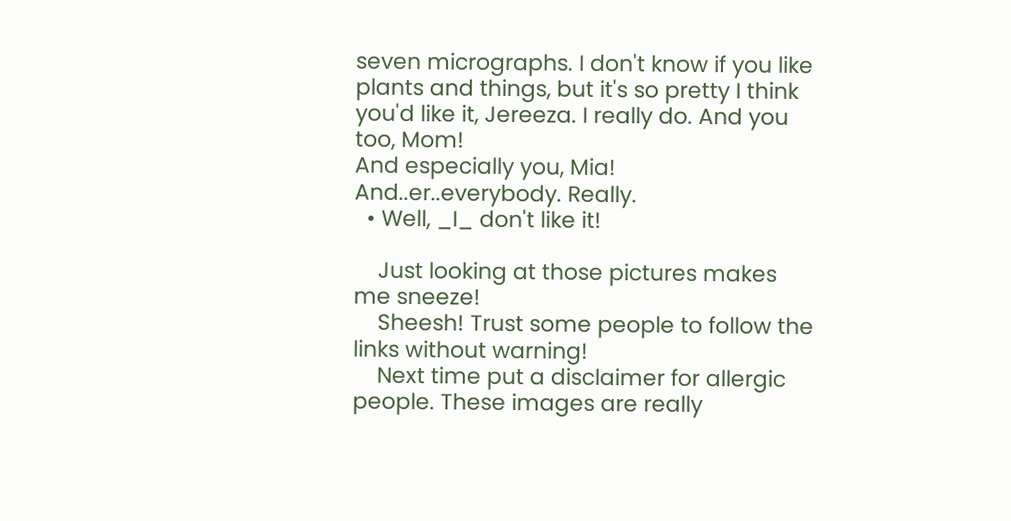seven micrographs. I don't know if you like plants and things, but it's so pretty I think you'd like it, Jereeza. I really do. And you too, Mom!
And especially you, Mia! And..er..everybody. Really.
  • Well, _I_ don't like it!

    Just looking at those pictures makes me sneeze!
    Sheesh! Trust some people to follow the links without warning!
    Next time put a disclaimer for allergic people. These images are really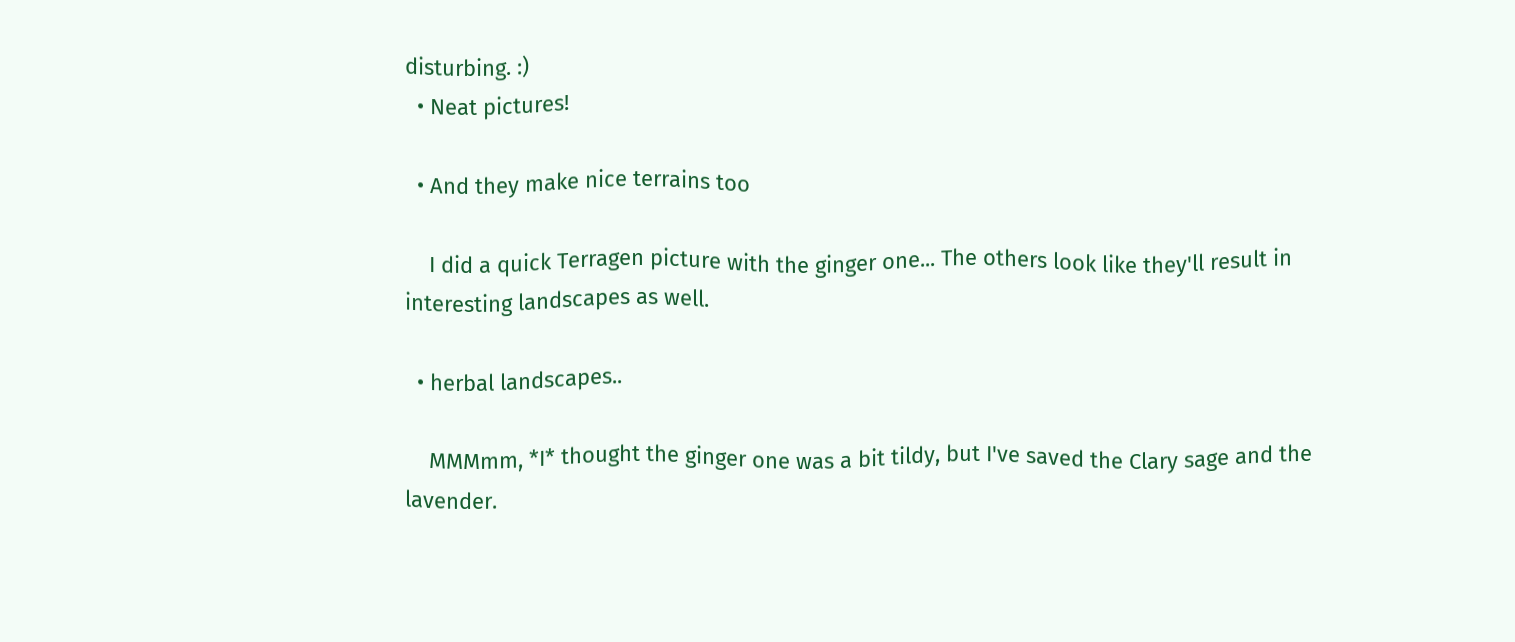disturbing. :)
  • Neat pictures!

  • And they make nice terrains too

    I did a quick Terragen picture with the ginger one... The others look like they'll result in interesting landscapes as well.

  • herbal landscapes..

    MMMmm, *I* thought the ginger one was a bit tildy, but I've saved the Clary sage and the lavender.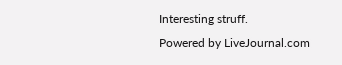Interesting struff.
Powered by LiveJournal.com